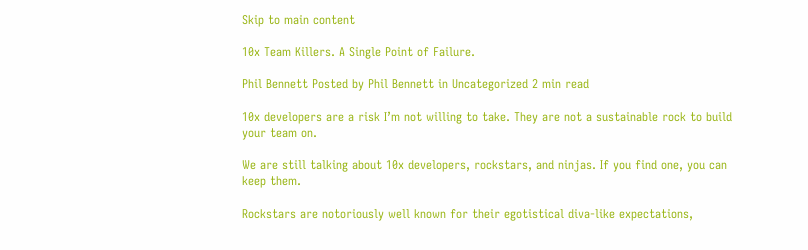Skip to main content

10x Team Killers. A Single Point of Failure.

Phil Bennett Posted by Phil Bennett in Uncategorized 2 min read

10x developers are a risk I’m not willing to take. They are not a sustainable rock to build your team on.

We are still talking about 10x developers, rockstars, and ninjas. If you find one, you can keep them.

Rockstars are notoriously well known for their egotistical diva-like expectations,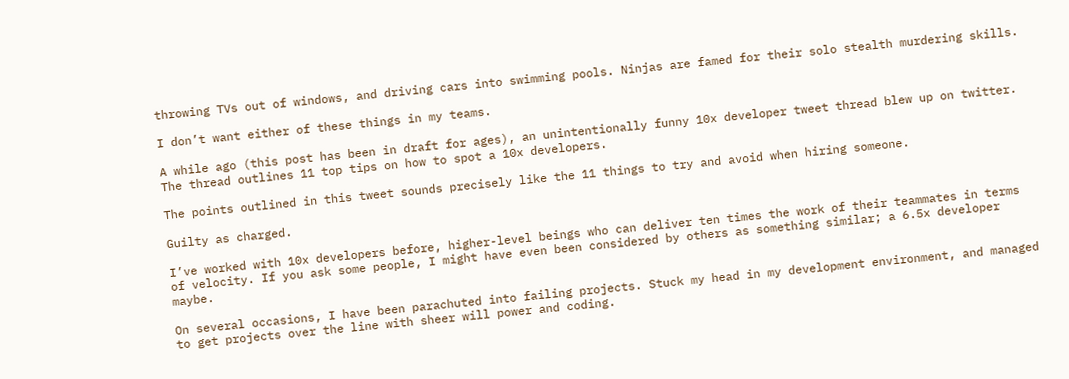throwing TVs out of windows, and driving cars into swimming pools. Ninjas are famed for their solo stealth murdering skills.

I don’t want either of these things in my teams.

A while ago (this post has been in draft for ages), an unintentionally funny 10x developer tweet thread blew up on twitter. The thread outlines 11 top tips on how to spot a 10x developers.

The points outlined in this tweet sounds precisely like the 11 things to try and avoid when hiring someone.

Guilty as charged.

I’ve worked with 10x developers before, higher-level beings who can deliver ten times the work of their teammates in terms of velocity. If you ask some people, I might have even been considered by others as something similar; a 6.5x developer maybe.

On several occasions, I have been parachuted into failing projects. Stuck my head in my development environment, and managed to get projects over the line with sheer will power and coding.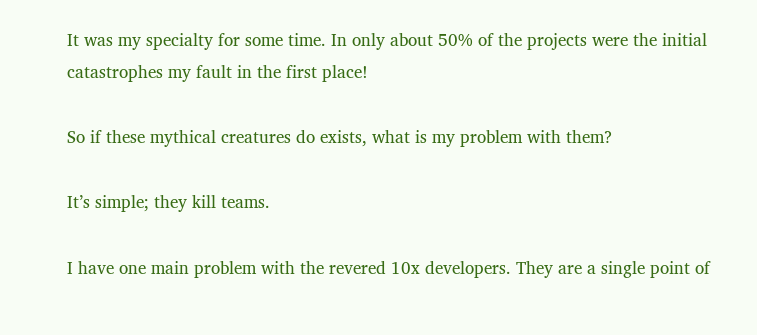It was my specialty for some time. In only about 50% of the projects were the initial catastrophes my fault in the first place!

So if these mythical creatures do exists, what is my problem with them?

It’s simple; they kill teams.

I have one main problem with the revered 10x developers. They are a single point of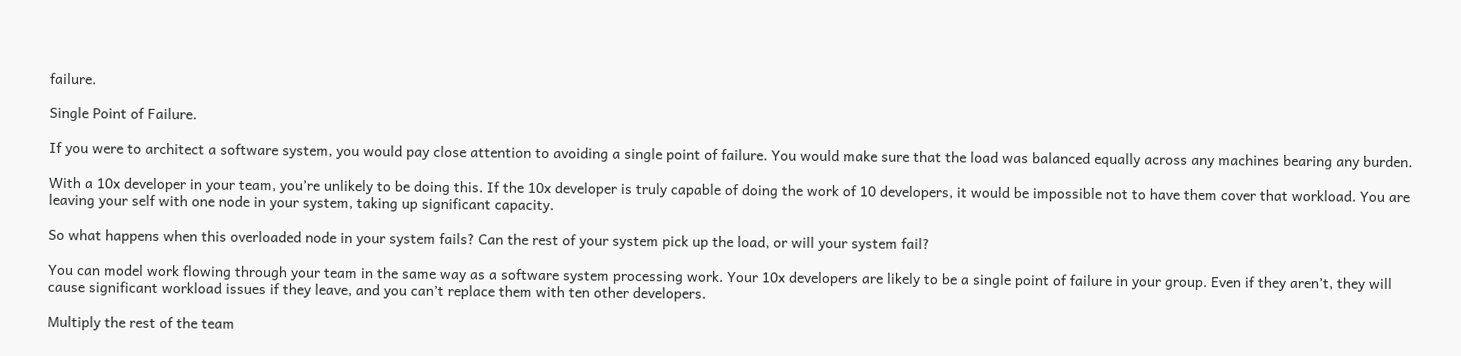failure.

Single Point of Failure.

If you were to architect a software system, you would pay close attention to avoiding a single point of failure. You would make sure that the load was balanced equally across any machines bearing any burden.

With a 10x developer in your team, you’re unlikely to be doing this. If the 10x developer is truly capable of doing the work of 10 developers, it would be impossible not to have them cover that workload. You are leaving your self with one node in your system, taking up significant capacity.

So what happens when this overloaded node in your system fails? Can the rest of your system pick up the load, or will your system fail?

You can model work flowing through your team in the same way as a software system processing work. Your 10x developers are likely to be a single point of failure in your group. Even if they aren’t, they will cause significant workload issues if they leave, and you can’t replace them with ten other developers.

Multiply the rest of the team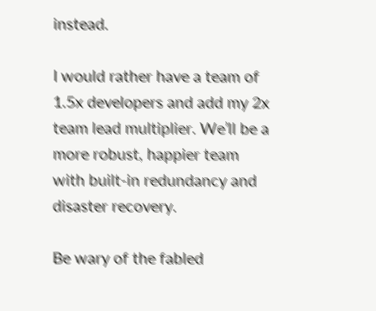instead.

I would rather have a team of 1.5x developers and add my 2x team lead multiplier. We’ll be a more robust, happier team with built-in redundancy and disaster recovery.

Be wary of the fabled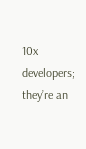10x developers; they’re an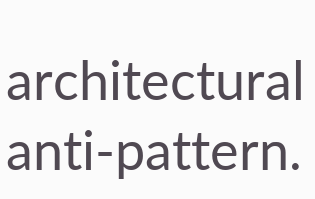architectural anti-pattern.